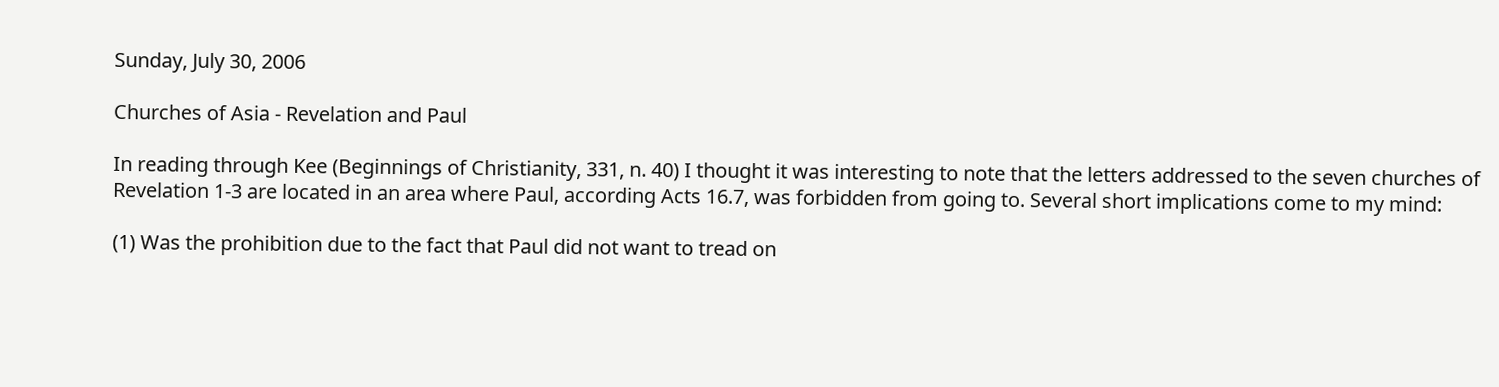Sunday, July 30, 2006

Churches of Asia - Revelation and Paul

In reading through Kee (Beginnings of Christianity, 331, n. 40) I thought it was interesting to note that the letters addressed to the seven churches of Revelation 1-3 are located in an area where Paul, according Acts 16.7, was forbidden from going to. Several short implications come to my mind:

(1) Was the prohibition due to the fact that Paul did not want to tread on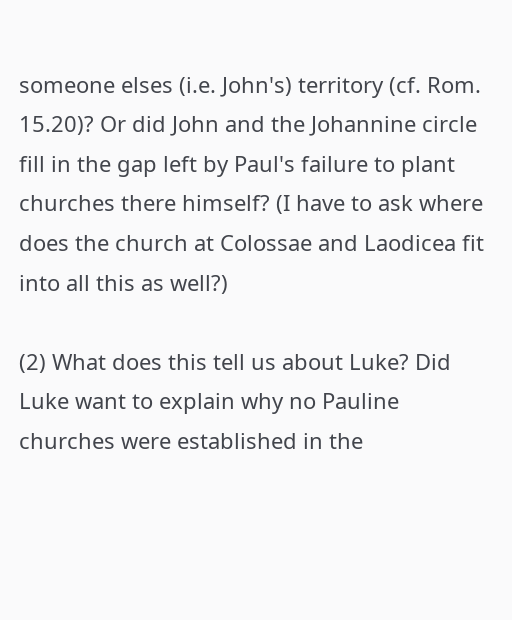someone elses (i.e. John's) territory (cf. Rom. 15.20)? Or did John and the Johannine circle fill in the gap left by Paul's failure to plant churches there himself? (I have to ask where does the church at Colossae and Laodicea fit into all this as well?)

(2) What does this tell us about Luke? Did Luke want to explain why no Pauline churches were established in the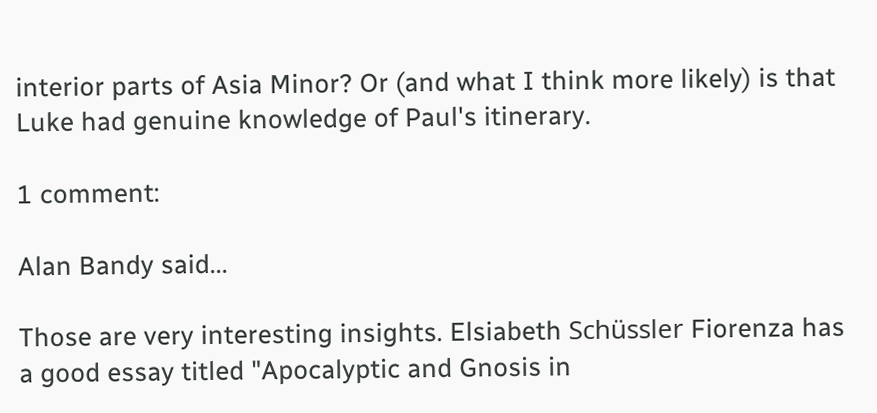interior parts of Asia Minor? Or (and what I think more likely) is that Luke had genuine knowledge of Paul's itinerary.

1 comment:

Alan Bandy said...

Those are very interesting insights. Elsiabeth Schüssler Fiorenza has a good essay titled "Apocalyptic and Gnosis in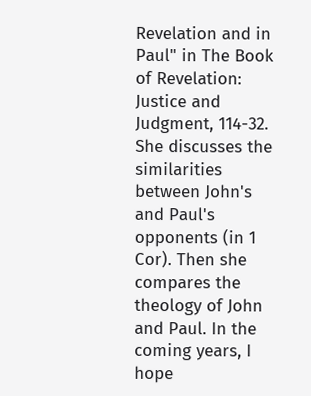Revelation and in Paul" in The Book of Revelation: Justice and Judgment, 114-32. She discusses the similarities between John's and Paul's opponents (in 1 Cor). Then she compares the theology of John and Paul. In the coming years, I hope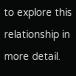to explore this relationship in more detail.